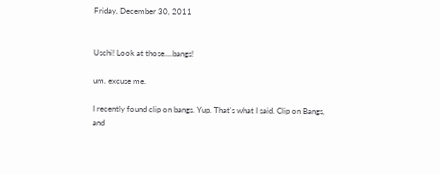Friday, December 30, 2011


Uschi! Look at those....bangs!

um. excuse me.

I recently found clip on bangs. Yup. That's what I said. Clip on Bangs, and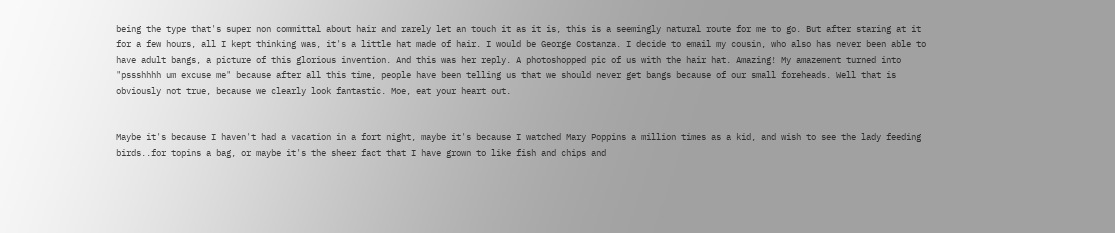being the type that's super non committal about hair and rarely let an touch it as it is, this is a seemingly natural route for me to go. But after staring at it for a few hours, all I kept thinking was, it's a little hat made of hair. I would be George Costanza. I decide to email my cousin, who also has never been able to have adult bangs, a picture of this glorious invention. And this was her reply. A photoshopped pic of us with the hair hat. Amazing! My amazement turned into "pssshhhh um excuse me" because after all this time, people have been telling us that we should never get bangs because of our small foreheads. Well that is obviously not true, because we clearly look fantastic. Moe, eat your heart out.


Maybe it's because I haven't had a vacation in a fort night, maybe it's because I watched Mary Poppins a million times as a kid, and wish to see the lady feeding birds..for topins a bag, or maybe it's the sheer fact that I have grown to like fish and chips and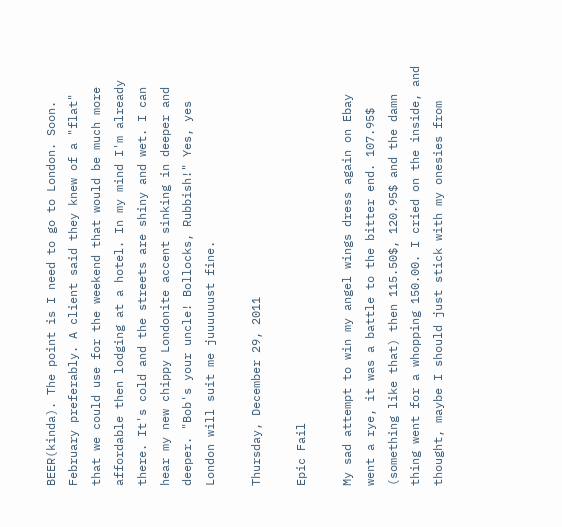BEER(kinda). The point is I need to go to London. Soon. February preferably. A client said they knew of a "flat" that we could use for the weekend that would be much more affordable then lodging at a hotel. In my mind I'm already there. It's cold and the streets are shiny and wet. I can hear my new chippy Londonite accent sinking in deeper and deeper. "Bob's your uncle! Bollocks, Rubbish!" Yes, yes London will suit me juuuuuust fine.

Thursday, December 29, 2011

Epic Fail

My sad attempt to win my angel wings dress again on Ebay went a rye, it was a battle to the bitter end. 107.95$ (something like that) then 115.50$, 120.95$ and the damn thing went for a whopping 150.00. I cried on the inside, and thought, maybe I should just stick with my onesies from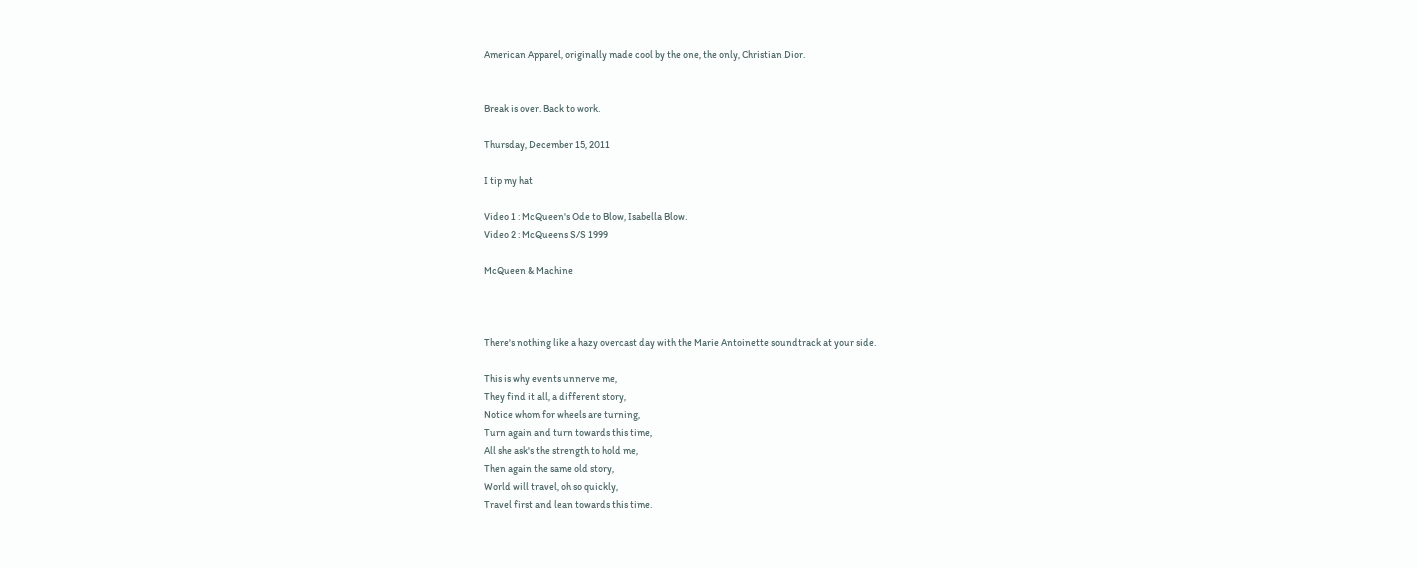American Apparel, originally made cool by the one, the only, Christian Dior.


Break is over. Back to work.

Thursday, December 15, 2011

I tip my hat

Video 1 : McQueen's Ode to Blow, Isabella Blow.
Video 2 : McQueens S/S 1999

McQueen & Machine



There's nothing like a hazy overcast day with the Marie Antoinette soundtrack at your side.

This is why events unnerve me,
They find it all, a different story,
Notice whom for wheels are turning,
Turn again and turn towards this time,
All she ask's the strength to hold me,
Then again the same old story,
World will travel, oh so quickly,
Travel first and lean towards this time.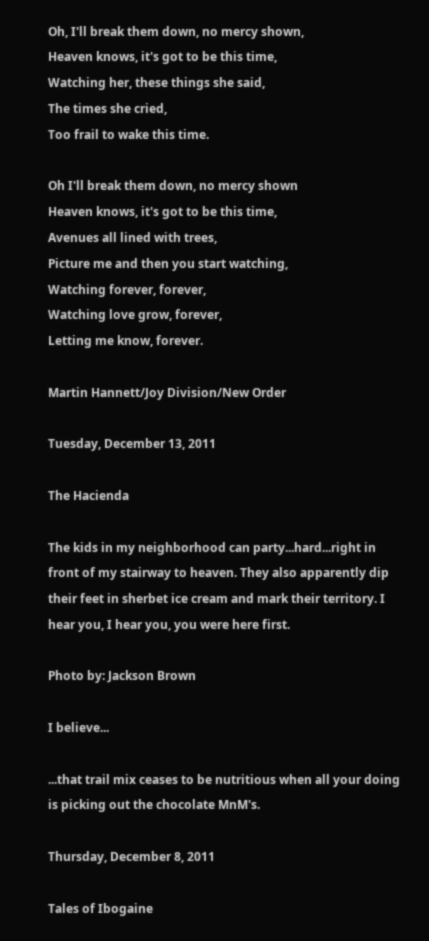Oh, I'll break them down, no mercy shown,
Heaven knows, it's got to be this time,
Watching her, these things she said,
The times she cried,
Too frail to wake this time.

Oh I'll break them down, no mercy shown
Heaven knows, it's got to be this time,
Avenues all lined with trees,
Picture me and then you start watching,
Watching forever, forever,
Watching love grow, forever,
Letting me know, forever.

Martin Hannett/Joy Division/New Order

Tuesday, December 13, 2011

The Hacienda

The kids in my neighborhood can party...hard...right in front of my stairway to heaven. They also apparently dip their feet in sherbet ice cream and mark their territory. I hear you, I hear you, you were here first.

Photo by: Jackson Brown

I believe...

...that trail mix ceases to be nutritious when all your doing is picking out the chocolate MnM's.

Thursday, December 8, 2011

Tales of Ibogaine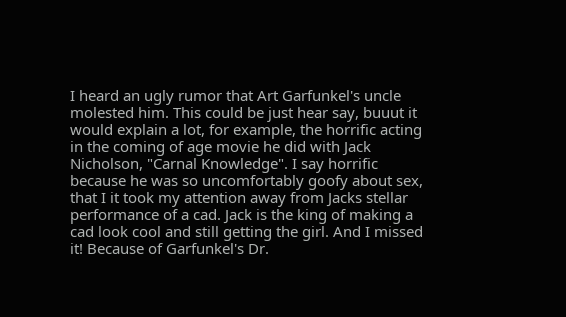I heard an ugly rumor that Art Garfunkel's uncle molested him. This could be just hear say, buuut it would explain a lot, for example, the horrific acting in the coming of age movie he did with Jack Nicholson, "Carnal Knowledge". I say horrific because he was so uncomfortably goofy about sex, that I it took my attention away from Jacks stellar performance of a cad. Jack is the king of making a cad look cool and still getting the girl. And I missed it! Because of Garfunkel's Dr.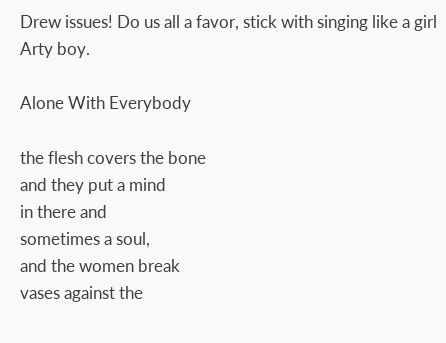Drew issues! Do us all a favor, stick with singing like a girl Arty boy.

Alone With Everybody

the flesh covers the bone
and they put a mind
in there and
sometimes a soul,
and the women break
vases against the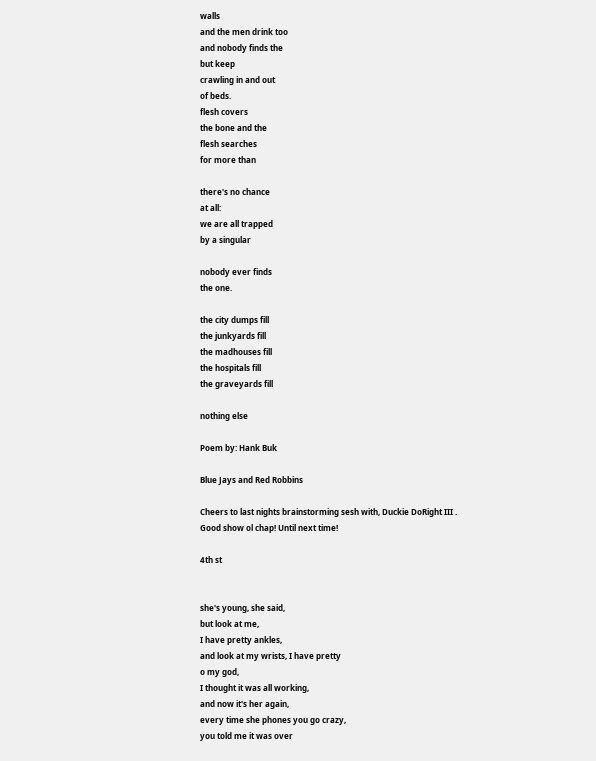walls
and the men drink too
and nobody finds the
but keep
crawling in and out
of beds.
flesh covers
the bone and the
flesh searches
for more than

there's no chance
at all:
we are all trapped
by a singular

nobody ever finds
the one.

the city dumps fill
the junkyards fill
the madhouses fill
the hospitals fill
the graveyards fill

nothing else

Poem by: Hank Buk

Blue Jays and Red Robbins

Cheers to last nights brainstorming sesh with, Duckie DoRight III .
Good show ol chap! Until next time!

4th st


she's young, she said,
but look at me,
I have pretty ankles,
and look at my wrists, I have pretty
o my god,
I thought it was all working,
and now it's her again,
every time she phones you go crazy,
you told me it was over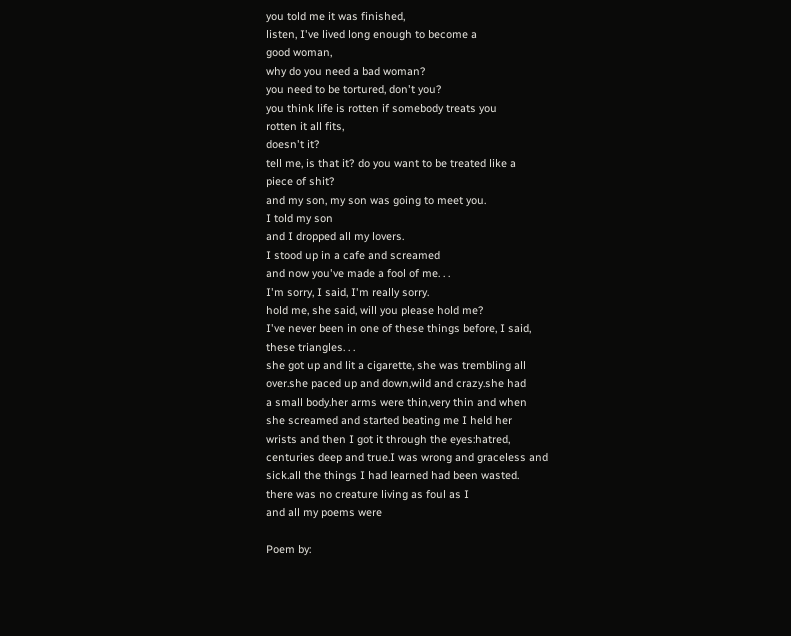you told me it was finished,
listen, I've lived long enough to become a
good woman,
why do you need a bad woman?
you need to be tortured, don't you?
you think life is rotten if somebody treats you
rotten it all fits,
doesn't it?
tell me, is that it? do you want to be treated like a
piece of shit?
and my son, my son was going to meet you.
I told my son
and I dropped all my lovers.
I stood up in a cafe and screamed
and now you've made a fool of me. . .
I'm sorry, I said, I'm really sorry.
hold me, she said, will you please hold me?
I've never been in one of these things before, I said,
these triangles. . .
she got up and lit a cigarette, she was trembling all
over.she paced up and down,wild and crazy.she had
a small body.her arms were thin,very thin and when
she screamed and started beating me I held her
wrists and then I got it through the eyes:hatred,
centuries deep and true.I was wrong and graceless and
sick.all the things I had learned had been wasted.
there was no creature living as foul as I
and all my poems were

Poem by: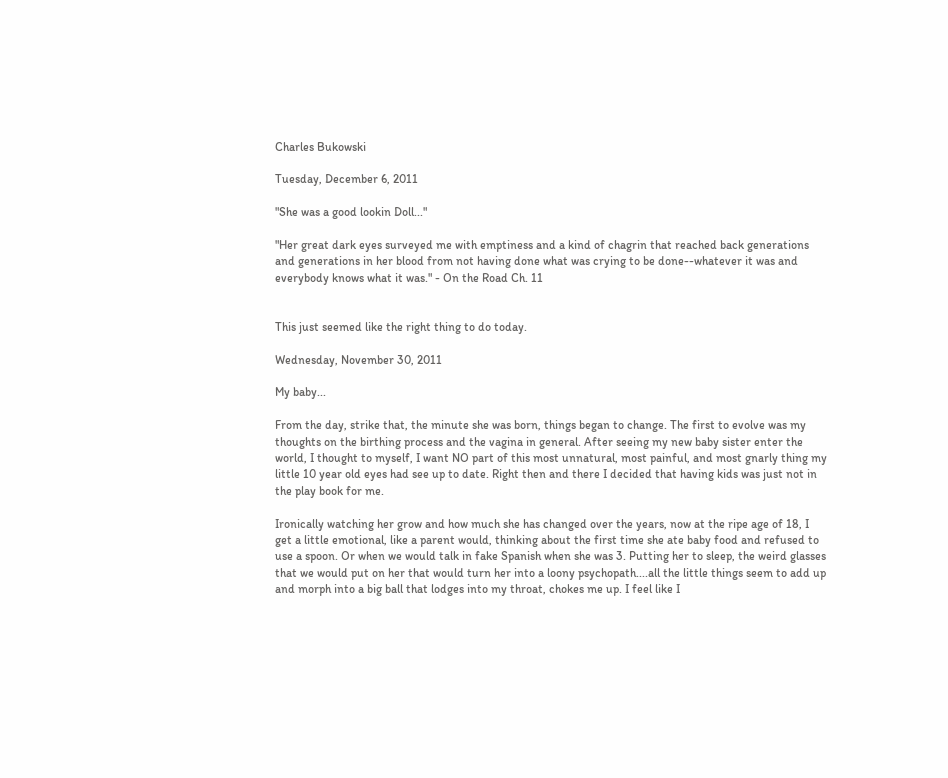Charles Bukowski

Tuesday, December 6, 2011

"She was a good lookin Doll..."

"Her great dark eyes surveyed me with emptiness and a kind of chagrin that reached back generations and generations in her blood from not having done what was crying to be done--whatever it was and everybody knows what it was." - On the Road Ch. 11


This just seemed like the right thing to do today.

Wednesday, November 30, 2011

My baby...

From the day, strike that, the minute she was born, things began to change. The first to evolve was my thoughts on the birthing process and the vagina in general. After seeing my new baby sister enter the world, I thought to myself, I want NO part of this most unnatural, most painful, and most gnarly thing my little 10 year old eyes had see up to date. Right then and there I decided that having kids was just not in the play book for me.

Ironically watching her grow and how much she has changed over the years, now at the ripe age of 18, I get a little emotional, like a parent would, thinking about the first time she ate baby food and refused to use a spoon. Or when we would talk in fake Spanish when she was 3. Putting her to sleep, the weird glasses that we would put on her that would turn her into a loony psychopath....all the little things seem to add up and morph into a big ball that lodges into my throat, chokes me up. I feel like I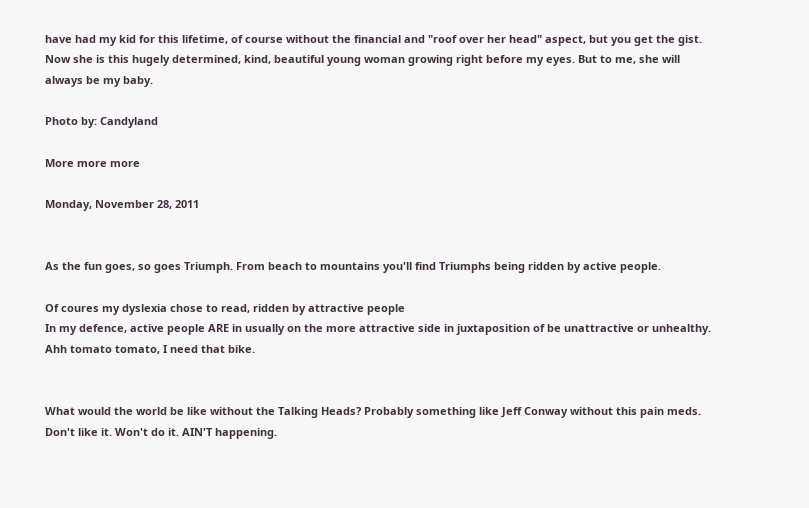have had my kid for this lifetime, of course without the financial and "roof over her head" aspect, but you get the gist. Now she is this hugely determined, kind, beautiful young woman growing right before my eyes. But to me, she will always be my baby.

Photo by: Candyland

More more more

Monday, November 28, 2011


As the fun goes, so goes Triumph. From beach to mountains you'll find Triumphs being ridden by active people.

Of coures my dyslexia chose to read, ridden by attractive people
In my defence, active people ARE in usually on the more attractive side in juxtaposition of be unattractive or unhealthy. Ahh tomato tomato, I need that bike.


What would the world be like without the Talking Heads? Probably something like Jeff Conway without this pain meds. Don't like it. Won't do it. AIN'T happening.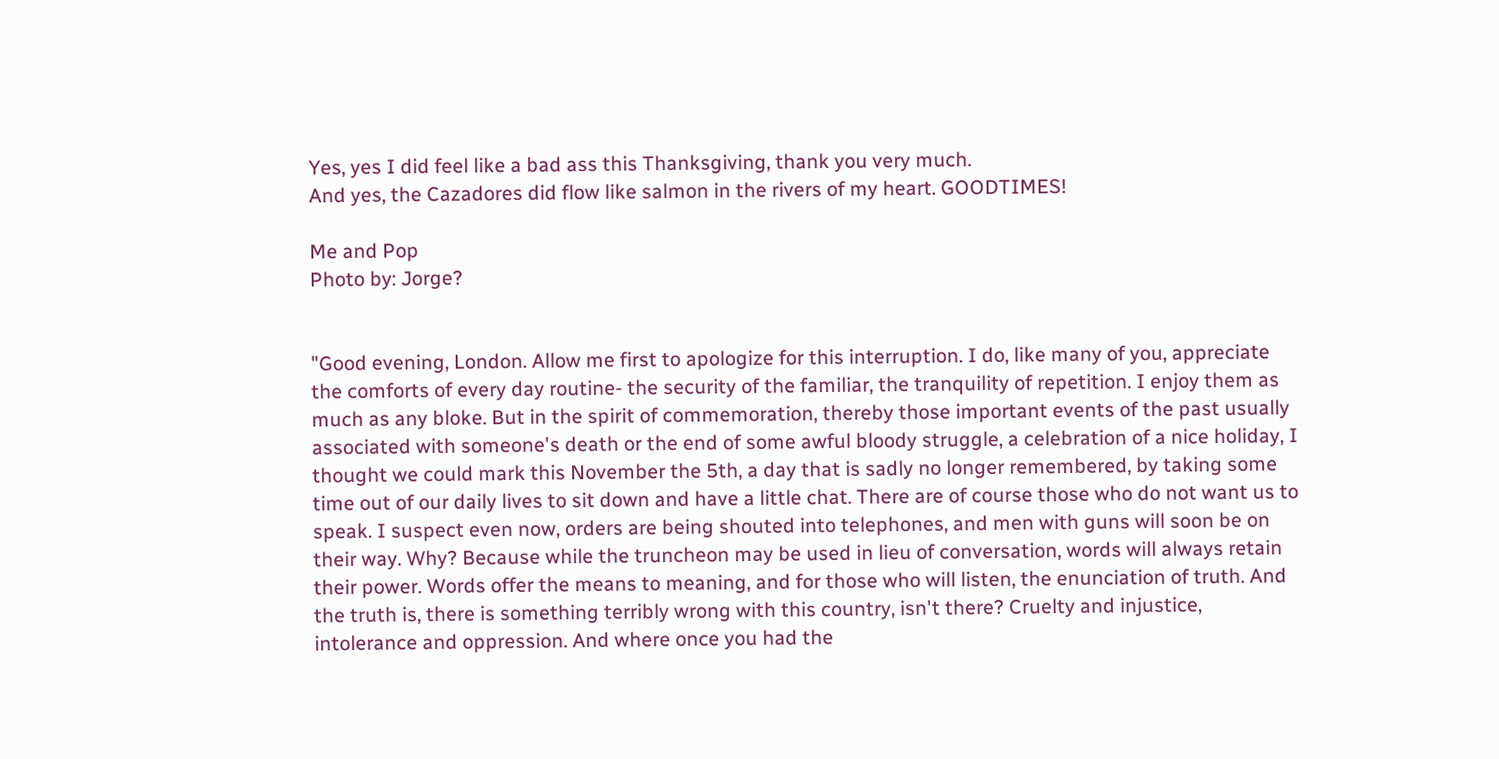Yes, yes I did feel like a bad ass this Thanksgiving, thank you very much.
And yes, the Cazadores did flow like salmon in the rivers of my heart. GOODTIMES!

Me and Pop
Photo by: Jorge?


"Good evening, London. Allow me first to apologize for this interruption. I do, like many of you, appreciate the comforts of every day routine- the security of the familiar, the tranquility of repetition. I enjoy them as much as any bloke. But in the spirit of commemoration, thereby those important events of the past usually associated with someone's death or the end of some awful bloody struggle, a celebration of a nice holiday, I thought we could mark this November the 5th, a day that is sadly no longer remembered, by taking some time out of our daily lives to sit down and have a little chat. There are of course those who do not want us to speak. I suspect even now, orders are being shouted into telephones, and men with guns will soon be on their way. Why? Because while the truncheon may be used in lieu of conversation, words will always retain their power. Words offer the means to meaning, and for those who will listen, the enunciation of truth. And the truth is, there is something terribly wrong with this country, isn't there? Cruelty and injustice, intolerance and oppression. And where once you had the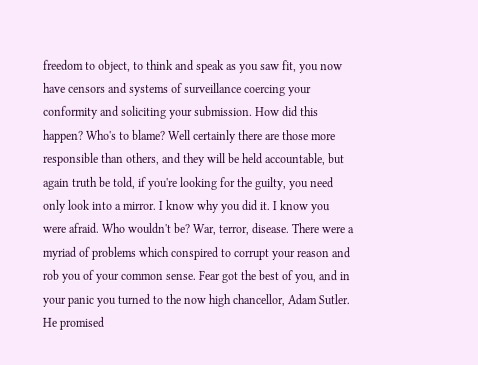freedom to object, to think and speak as you saw fit, you now have censors and systems of surveillance coercing your conformity and soliciting your submission. How did this happen? Who's to blame? Well certainly there are those more responsible than others, and they will be held accountable, but again truth be told, if you're looking for the guilty, you need only look into a mirror. I know why you did it. I know you were afraid. Who wouldn't be? War, terror, disease. There were a myriad of problems which conspired to corrupt your reason and rob you of your common sense. Fear got the best of you, and in your panic you turned to the now high chancellor, Adam Sutler. He promised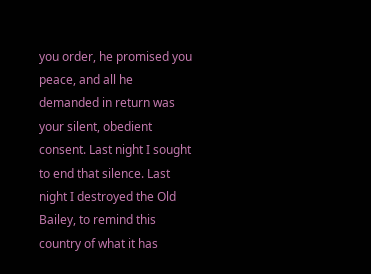you order, he promised you peace, and all he demanded in return was your silent, obedient consent. Last night I sought to end that silence. Last night I destroyed the Old Bailey, to remind this country of what it has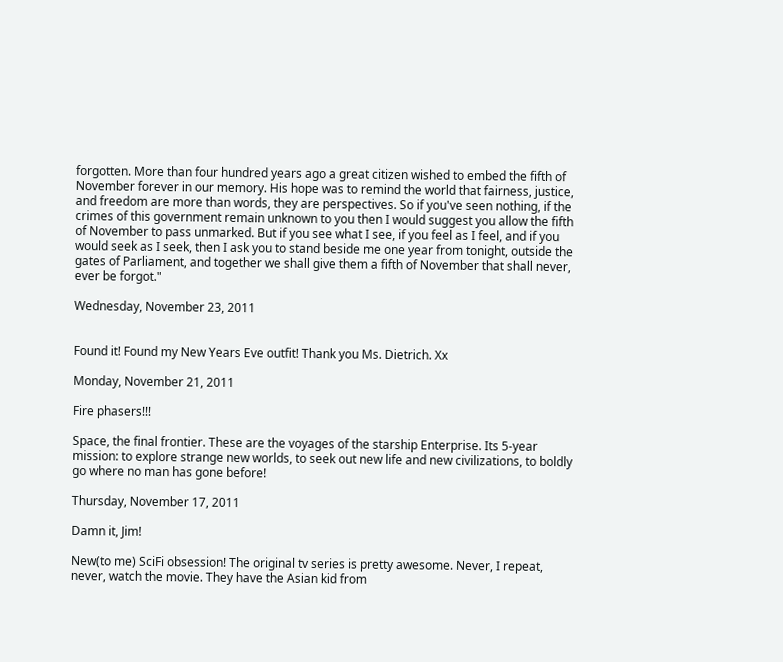forgotten. More than four hundred years ago a great citizen wished to embed the fifth of November forever in our memory. His hope was to remind the world that fairness, justice, and freedom are more than words, they are perspectives. So if you've seen nothing, if the crimes of this government remain unknown to you then I would suggest you allow the fifth of November to pass unmarked. But if you see what I see, if you feel as I feel, and if you would seek as I seek, then I ask you to stand beside me one year from tonight, outside the gates of Parliament, and together we shall give them a fifth of November that shall never, ever be forgot."

Wednesday, November 23, 2011


Found it! Found my New Years Eve outfit! Thank you Ms. Dietrich. Xx

Monday, November 21, 2011

Fire phasers!!!

Space, the final frontier. These are the voyages of the starship Enterprise. Its 5-year mission: to explore strange new worlds, to seek out new life and new civilizations, to boldly go where no man has gone before!

Thursday, November 17, 2011

Damn it, Jim!

New(to me) SciFi obsession! The original tv series is pretty awesome. Never, I repeat, never, watch the movie. They have the Asian kid from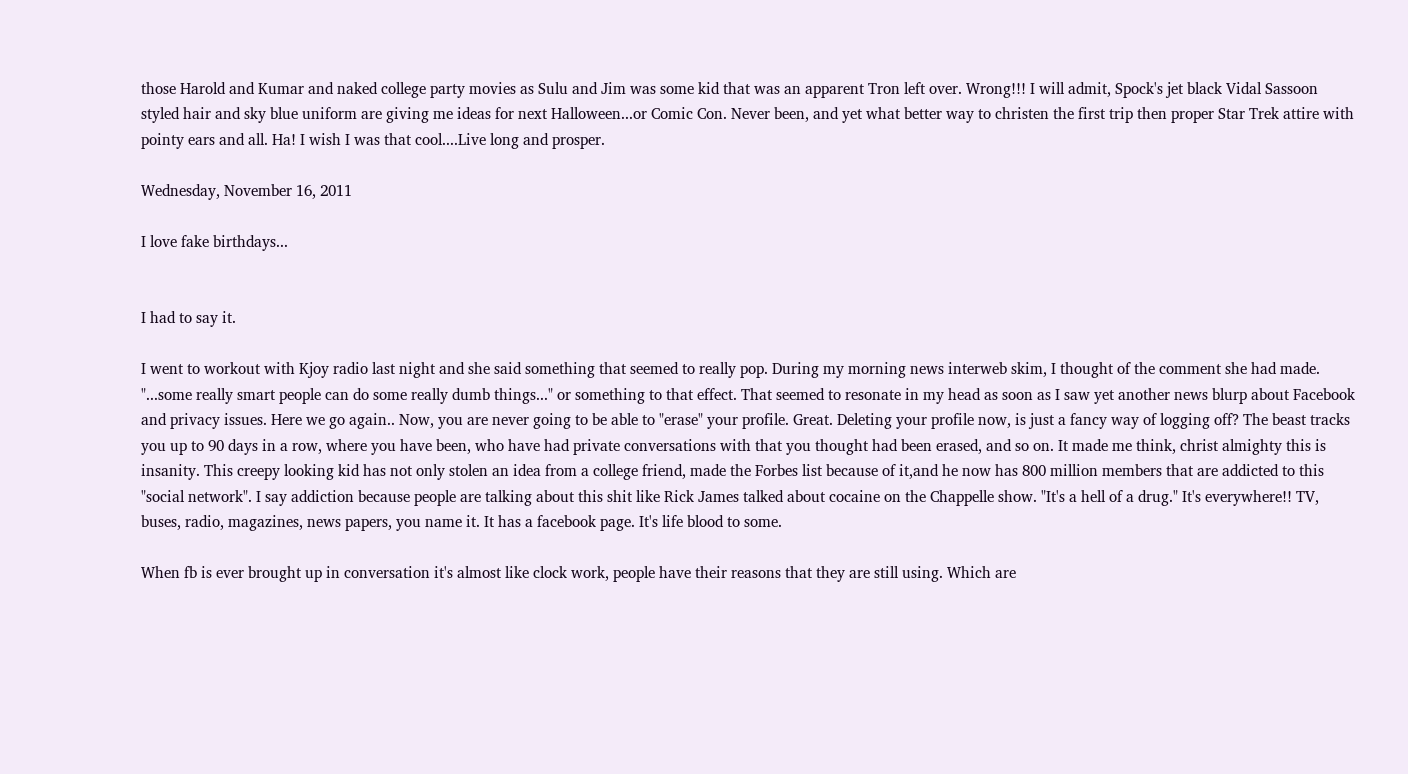those Harold and Kumar and naked college party movies as Sulu and Jim was some kid that was an apparent Tron left over. Wrong!!! I will admit, Spock's jet black Vidal Sassoon styled hair and sky blue uniform are giving me ideas for next Halloween...or Comic Con. Never been, and yet what better way to christen the first trip then proper Star Trek attire with pointy ears and all. Ha! I wish I was that cool....Live long and prosper.

Wednesday, November 16, 2011

I love fake birthdays...


I had to say it.

I went to workout with Kjoy radio last night and she said something that seemed to really pop. During my morning news interweb skim, I thought of the comment she had made. "...some really smart people can do some really dumb things..." or something to that effect. That seemed to resonate in my head as soon as I saw yet another news blurp about Facebook and privacy issues. Here we go again.. Now, you are never going to be able to "erase" your profile. Great. Deleting your profile now, is just a fancy way of logging off? The beast tracks you up to 90 days in a row, where you have been, who have had private conversations with that you thought had been erased, and so on. It made me think, christ almighty this is insanity. This creepy looking kid has not only stolen an idea from a college friend, made the Forbes list because of it,and he now has 800 million members that are addicted to this "social network". I say addiction because people are talking about this shit like Rick James talked about cocaine on the Chappelle show. "It's a hell of a drug." It's everywhere!! TV, buses, radio, magazines, news papers, you name it. It has a facebook page. It's life blood to some.

When fb is ever brought up in conversation it's almost like clock work, people have their reasons that they are still using. Which are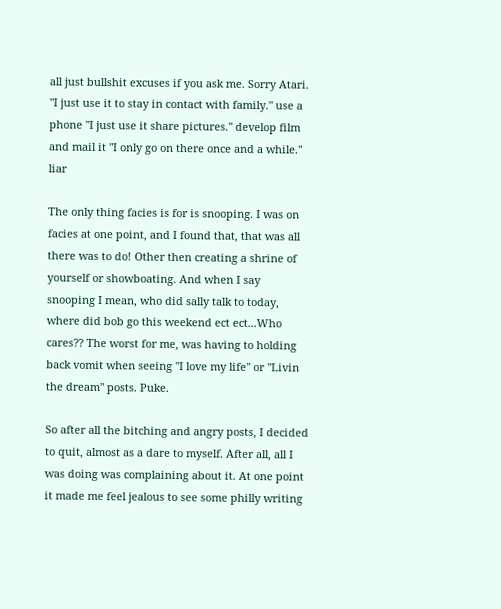all just bullshit excuses if you ask me. Sorry Atari. "I just use it to stay in contact with family." use a phone "I just use it share pictures." develop film and mail it "I only go on there once and a while." liar

The only thing facies is for is snooping. I was on facies at one point, and I found that, that was all there was to do! Other then creating a shrine of yourself or showboating. And when I say snooping I mean, who did sally talk to today, where did bob go this weekend ect ect...Who cares?? The worst for me, was having to holding back vomit when seeing "I love my life" or "Livin the dream" posts. Puke.

So after all the bitching and angry posts, I decided to quit, almost as a dare to myself. After all, all I was doing was complaining about it. At one point it made me feel jealous to see some philly writing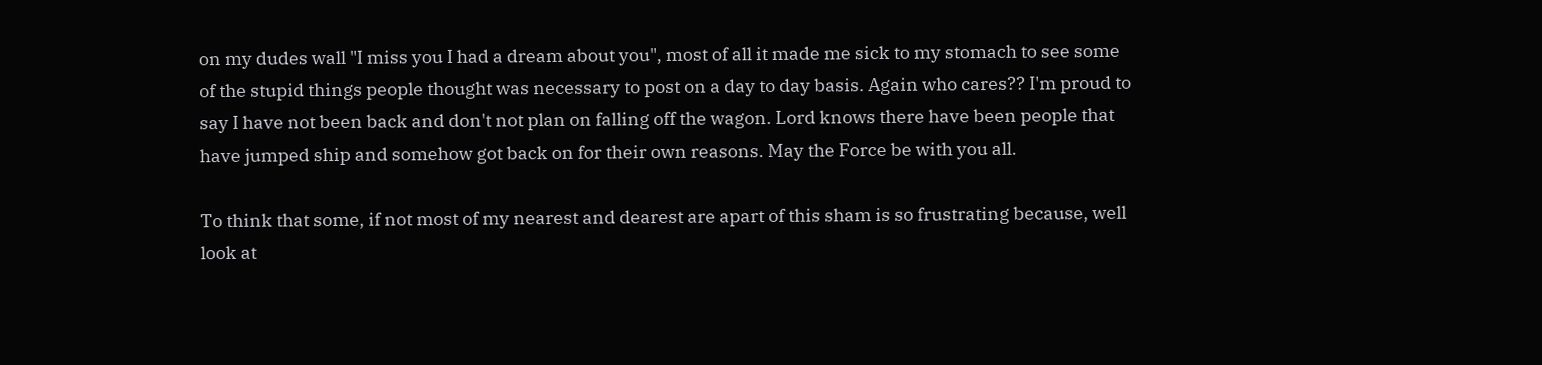on my dudes wall "I miss you I had a dream about you", most of all it made me sick to my stomach to see some of the stupid things people thought was necessary to post on a day to day basis. Again who cares?? I'm proud to say I have not been back and don't not plan on falling off the wagon. Lord knows there have been people that have jumped ship and somehow got back on for their own reasons. May the Force be with you all.

To think that some, if not most of my nearest and dearest are apart of this sham is so frustrating because, well look at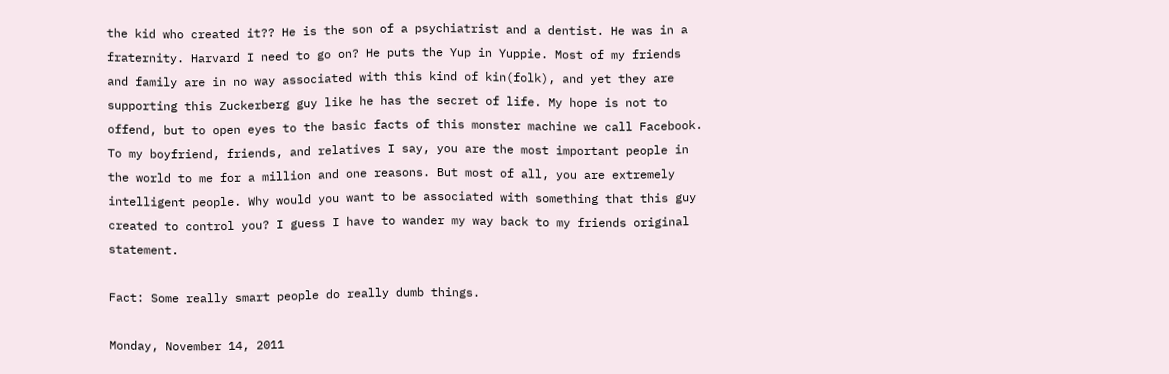the kid who created it?? He is the son of a psychiatrist and a dentist. He was in a fraternity. Harvard I need to go on? He puts the Yup in Yuppie. Most of my friends and family are in no way associated with this kind of kin(folk), and yet they are supporting this Zuckerberg guy like he has the secret of life. My hope is not to offend, but to open eyes to the basic facts of this monster machine we call Facebook. To my boyfriend, friends, and relatives I say, you are the most important people in the world to me for a million and one reasons. But most of all, you are extremely intelligent people. Why would you want to be associated with something that this guy created to control you? I guess I have to wander my way back to my friends original statement.

Fact: Some really smart people do really dumb things.

Monday, November 14, 2011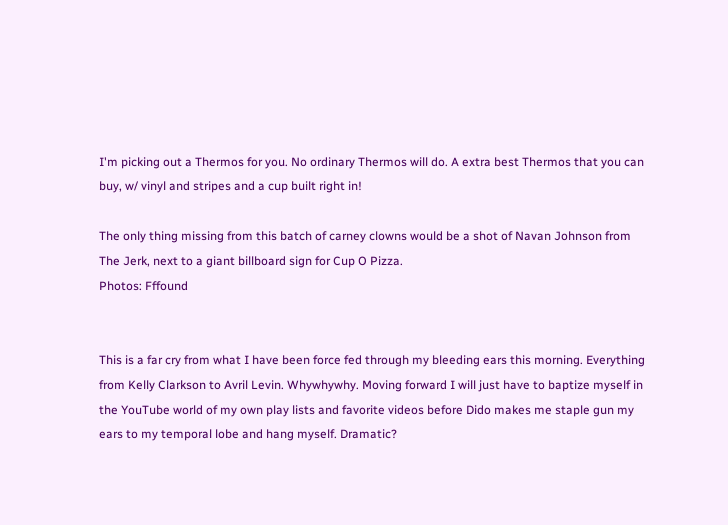I'm picking out a Thermos for you. No ordinary Thermos will do. A extra best Thermos that you can buy, w/ vinyl and stripes and a cup built right in!

The only thing missing from this batch of carney clowns would be a shot of Navan Johnson from The Jerk, next to a giant billboard sign for Cup O Pizza.
Photos: Fffound


This is a far cry from what I have been force fed through my bleeding ears this morning. Everything from Kelly Clarkson to Avril Levin. Whywhywhy. Moving forward I will just have to baptize myself in the YouTube world of my own play lists and favorite videos before Dido makes me staple gun my ears to my temporal lobe and hang myself. Dramatic?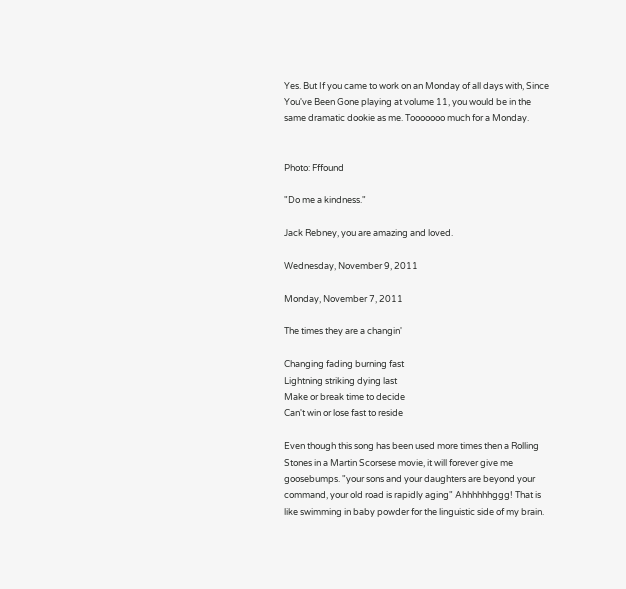Yes. But If you came to work on an Monday of all days with, Since You've Been Gone playing at volume 11, you would be in the same dramatic dookie as me. Tooooooo much for a Monday.


Photo: Fffound

"Do me a kindness."

Jack Rebney, you are amazing and loved.

Wednesday, November 9, 2011

Monday, November 7, 2011

The times they are a changin'

Changing fading burning fast
Lightning striking dying last
Make or break time to decide
Can't win or lose fast to reside

Even though this song has been used more times then a Rolling Stones in a Martin Scorsese movie, it will forever give me goosebumps. "your sons and your daughters are beyond your command, your old road is rapidly aging" Ahhhhhhggg! That is like swimming in baby powder for the linguistic side of my brain.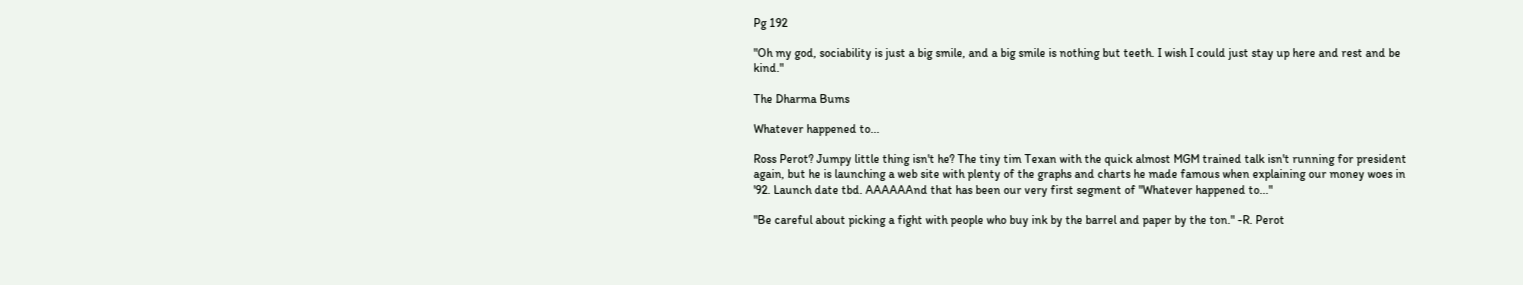Pg 192

"Oh my god, sociability is just a big smile, and a big smile is nothing but teeth. I wish I could just stay up here and rest and be kind."

The Dharma Bums

Whatever happened to...

Ross Perot? Jumpy little thing isn't he? The tiny tim Texan with the quick almost MGM trained talk isn't running for president again, but he is launching a web site with plenty of the graphs and charts he made famous when explaining our money woes in '92. Launch date tbd. AAAAAAnd that has been our very first segment of "Whatever happened to..."

"Be careful about picking a fight with people who buy ink by the barrel and paper by the ton." -R. Perot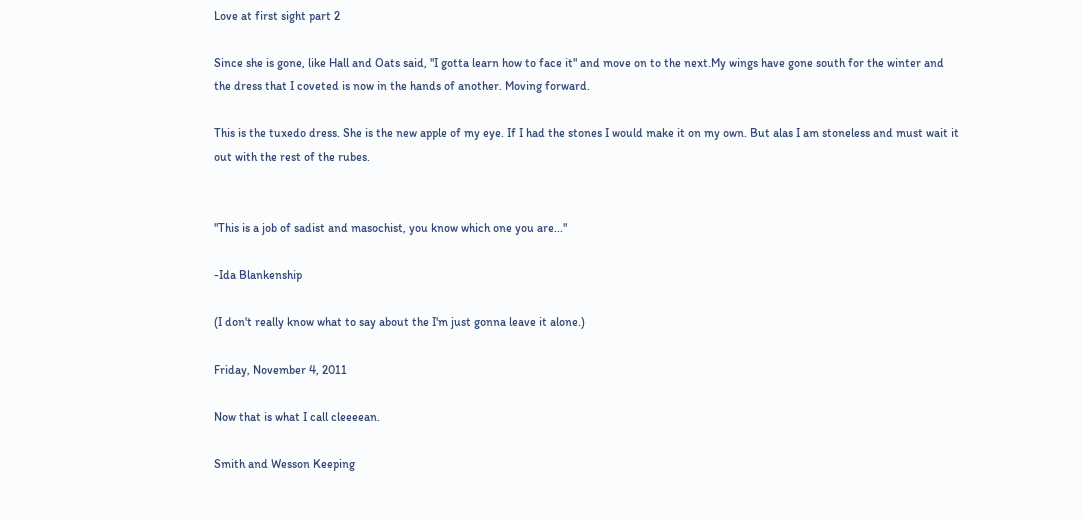Love at first sight part 2

Since she is gone, like Hall and Oats said, "I gotta learn how to face it" and move on to the next.My wings have gone south for the winter and the dress that I coveted is now in the hands of another. Moving forward.

This is the tuxedo dress. She is the new apple of my eye. If I had the stones I would make it on my own. But alas I am stoneless and must wait it out with the rest of the rubes.


"This is a job of sadist and masochist, you know which one you are..."

-Ida Blankenship

(I don't really know what to say about the I'm just gonna leave it alone.)

Friday, November 4, 2011

Now that is what I call cleeeean.

Smith and Wesson Keeping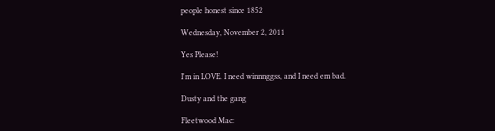people honest since 1852

Wednesday, November 2, 2011

Yes Please!

I'm in LOVE. I need winnnggss, and I need em bad.

Dusty and the gang

Fleetwood Mac: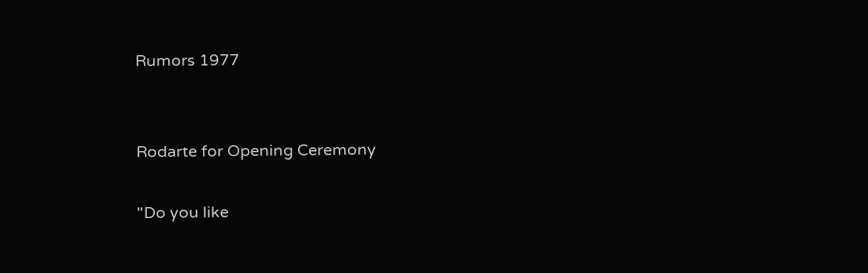Rumors 1977


Rodarte for Opening Ceremony

"Do you like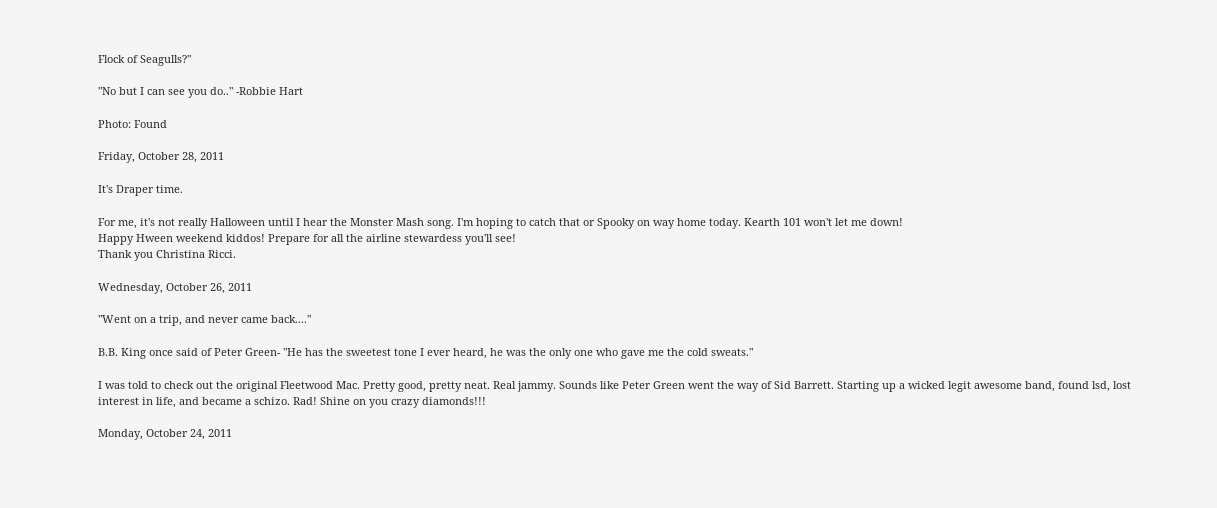Flock of Seagulls?"

"No but I can see you do.." -Robbie Hart

Photo: Found

Friday, October 28, 2011

It's Draper time.

For me, it's not really Halloween until I hear the Monster Mash song. I'm hoping to catch that or Spooky on way home today. Kearth 101 won't let me down!
Happy Hween weekend kiddos! Prepare for all the airline stewardess you'll see!
Thank you Christina Ricci.

Wednesday, October 26, 2011

"Went on a trip, and never came back...."

B.B. King once said of Peter Green- "He has the sweetest tone I ever heard, he was the only one who gave me the cold sweats."

I was told to check out the original Fleetwood Mac. Pretty good, pretty neat. Real jammy. Sounds like Peter Green went the way of Sid Barrett. Starting up a wicked legit awesome band, found lsd, lost interest in life, and became a schizo. Rad! Shine on you crazy diamonds!!!

Monday, October 24, 2011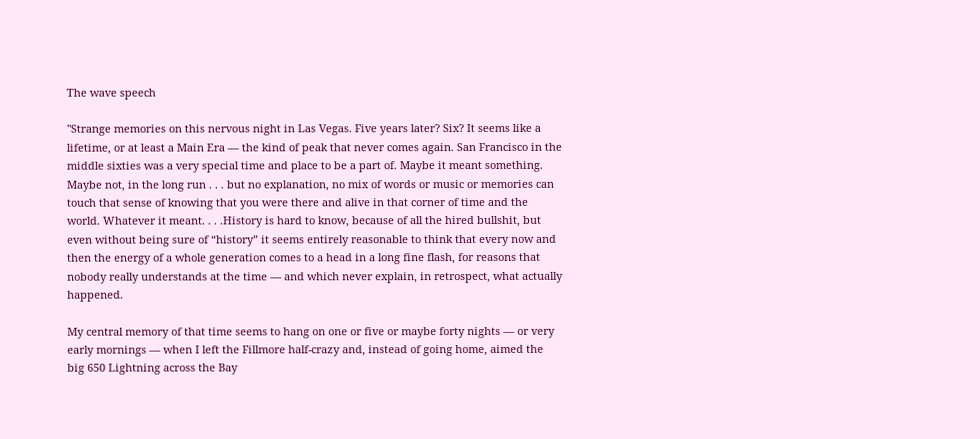The wave speech

"Strange memories on this nervous night in Las Vegas. Five years later? Six? It seems like a lifetime, or at least a Main Era — the kind of peak that never comes again. San Francisco in the middle sixties was a very special time and place to be a part of. Maybe it meant something. Maybe not, in the long run . . . but no explanation, no mix of words or music or memories can touch that sense of knowing that you were there and alive in that corner of time and the world. Whatever it meant. . . .History is hard to know, because of all the hired bullshit, but even without being sure of “history” it seems entirely reasonable to think that every now and then the energy of a whole generation comes to a head in a long fine flash, for reasons that nobody really understands at the time — and which never explain, in retrospect, what actually happened.

My central memory of that time seems to hang on one or five or maybe forty nights — or very early mornings — when I left the Fillmore half-crazy and, instead of going home, aimed the big 650 Lightning across the Bay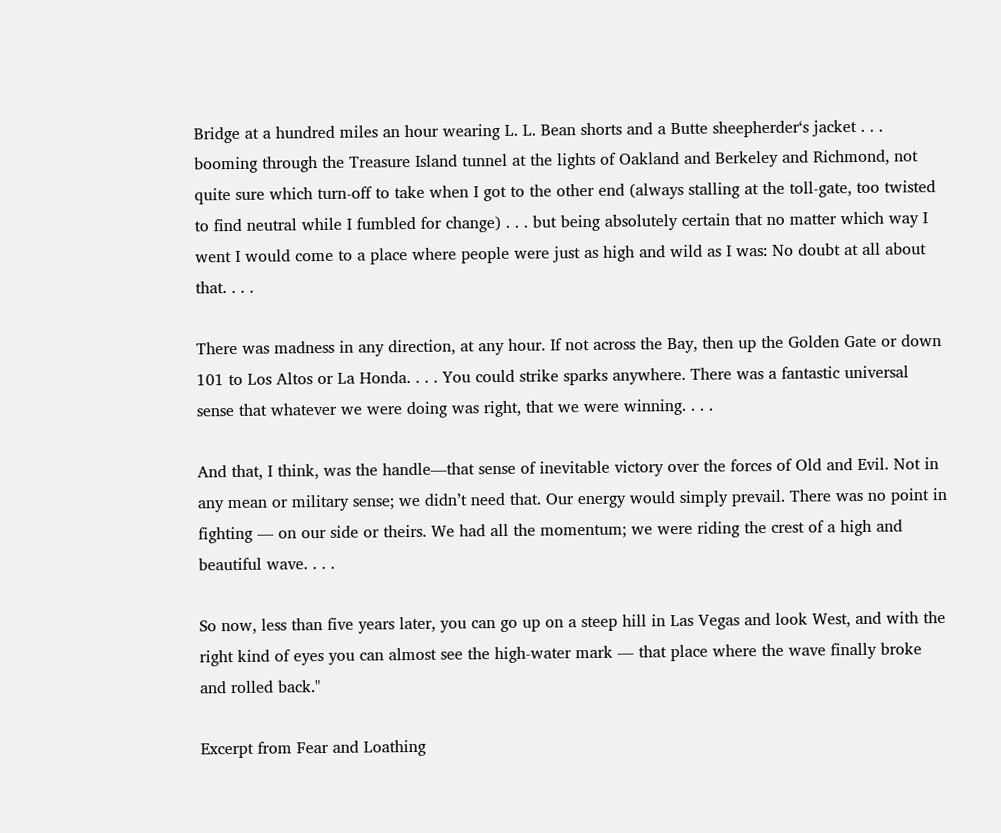Bridge at a hundred miles an hour wearing L. L. Bean shorts and a Butte sheepherder‘s jacket . . . booming through the Treasure Island tunnel at the lights of Oakland and Berkeley and Richmond, not quite sure which turn-off to take when I got to the other end (always stalling at the toll-gate, too twisted to find neutral while I fumbled for change) . . . but being absolutely certain that no matter which way I went I would come to a place where people were just as high and wild as I was: No doubt at all about that. . . .

There was madness in any direction, at any hour. If not across the Bay, then up the Golden Gate or down 101 to Los Altos or La Honda. . . . You could strike sparks anywhere. There was a fantastic universal sense that whatever we were doing was right, that we were winning. . . .

And that, I think, was the handle—that sense of inevitable victory over the forces of Old and Evil. Not in any mean or military sense; we didn’t need that. Our energy would simply prevail. There was no point in fighting — on our side or theirs. We had all the momentum; we were riding the crest of a high and beautiful wave. . . .

So now, less than five years later, you can go up on a steep hill in Las Vegas and look West, and with the right kind of eyes you can almost see the high-water mark — that place where the wave finally broke and rolled back."

Excerpt from Fear and Loathing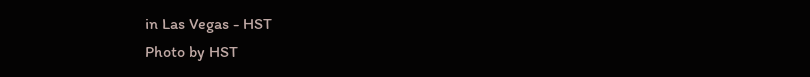in Las Vegas - HST
Photo by HST